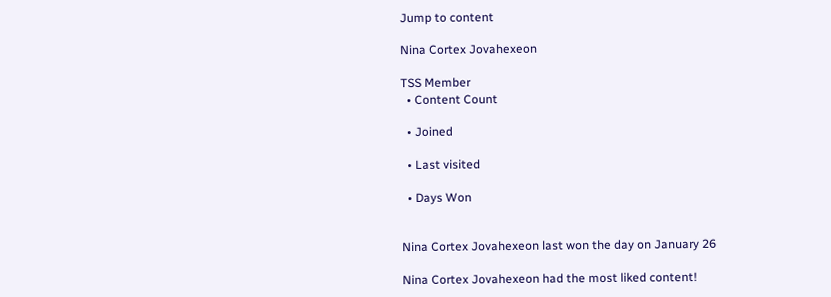Jump to content

Nina Cortex Jovahexeon

TSS Member
  • Content Count

  • Joined

  • Last visited

  • Days Won


Nina Cortex Jovahexeon last won the day on January 26

Nina Cortex Jovahexeon had the most liked content!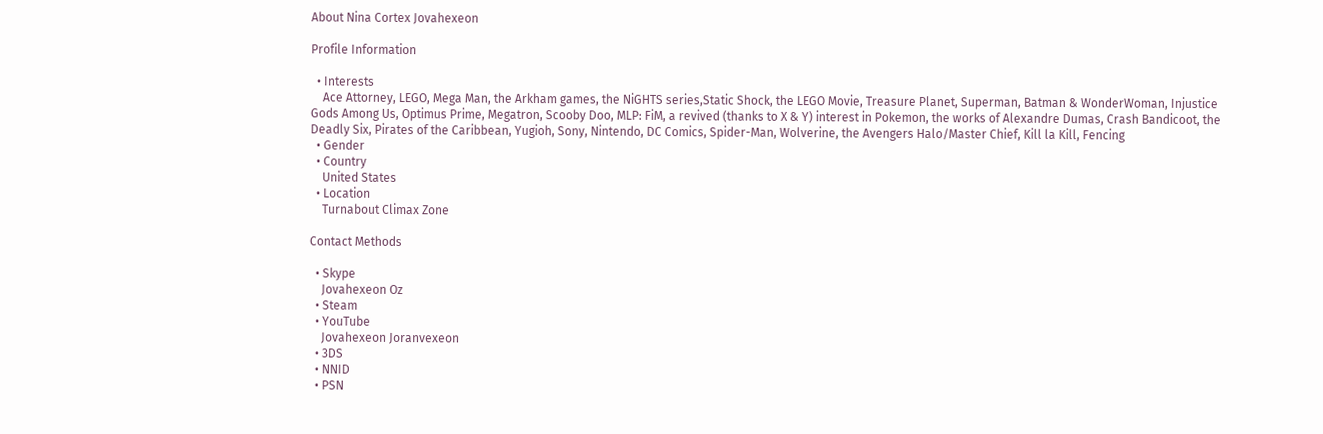About Nina Cortex Jovahexeon

Profile Information

  • Interests
    Ace Attorney, LEGO, Mega Man, the Arkham games, the NiGHTS series,Static Shock, the LEGO Movie, Treasure Planet, Superman, Batman & WonderWoman, Injustice Gods Among Us, Optimus Prime, Megatron, Scooby Doo, MLP: FiM, a revived (thanks to X & Y) interest in Pokemon, the works of Alexandre Dumas, Crash Bandicoot, the Deadly Six, Pirates of the Caribbean, Yugioh, Sony, Nintendo, DC Comics, Spider-Man, Wolverine, the Avengers Halo/Master Chief, Kill la Kill, Fencing
  • Gender
  • Country
    United States
  • Location
    Turnabout Climax Zone

Contact Methods

  • Skype
    Jovahexeon Oz
  • Steam
  • YouTube
    Jovahexeon Joranvexeon
  • 3DS
  • NNID
  • PSN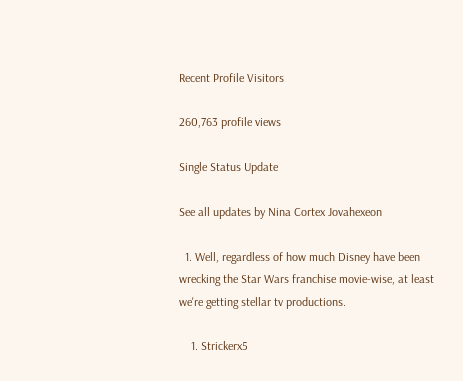Recent Profile Visitors

260,763 profile views

Single Status Update

See all updates by Nina Cortex Jovahexeon

  1. Well, regardless of how much Disney have been wrecking the Star Wars franchise movie-wise, at least we're getting stellar tv productions.

    1. Strickerx5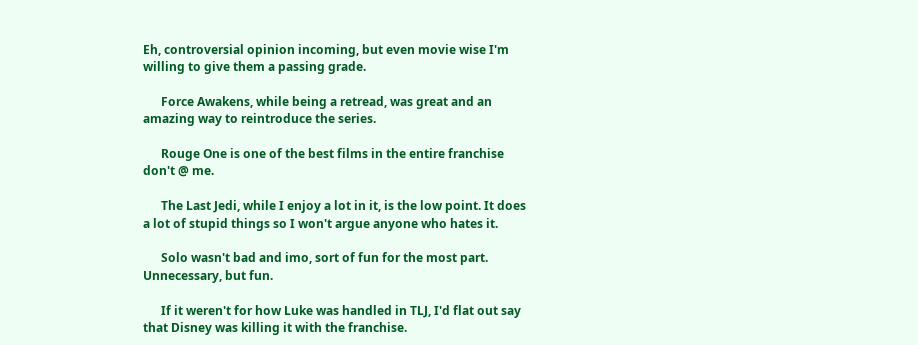Eh, controversial opinion incoming, but even movie wise I'm willing to give them a passing grade.

      Force Awakens, while being a retread, was great and an amazing way to reintroduce the series.

      Rouge One is one of the best films in the entire franchise don't @ me.

      The Last Jedi, while I enjoy a lot in it, is the low point. It does a lot of stupid things so I won't argue anyone who hates it.

      Solo wasn't bad and imo, sort of fun for the most part. Unnecessary, but fun.

      If it weren't for how Luke was handled in TLJ, I'd flat out say that Disney was killing it with the franchise.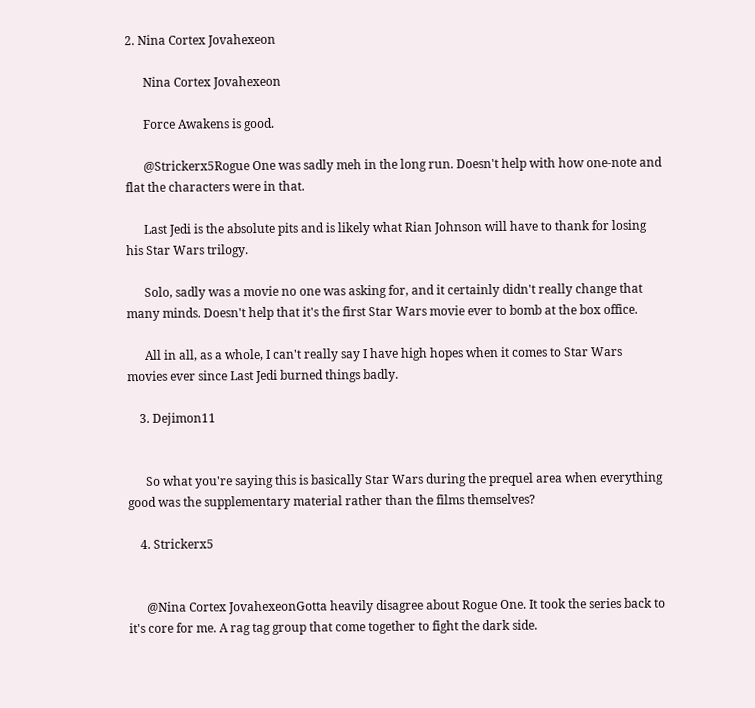2. Nina Cortex Jovahexeon

      Nina Cortex Jovahexeon

      Force Awakens is good.

      @Strickerx5Rogue One was sadly meh in the long run. Doesn't help with how one-note and flat the characters were in that.

      Last Jedi is the absolute pits and is likely what Rian Johnson will have to thank for losing his Star Wars trilogy.

      Solo, sadly was a movie no one was asking for, and it certainly didn't really change that many minds. Doesn't help that it's the first Star Wars movie ever to bomb at the box office.

      All in all, as a whole, I can't really say I have high hopes when it comes to Star Wars movies ever since Last Jedi burned things badly.

    3. Dejimon11


      So what you're saying this is basically Star Wars during the prequel area when everything good was the supplementary material rather than the films themselves?

    4. Strickerx5


      @Nina Cortex JovahexeonGotta heavily disagree about Rogue One. It took the series back to it's core for me. A rag tag group that come together to fight the dark side.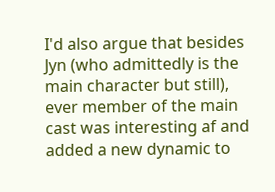I'd also argue that besides Jyn (who admittedly is the main character but still), ever member of the main cast was interesting af and added a new dynamic to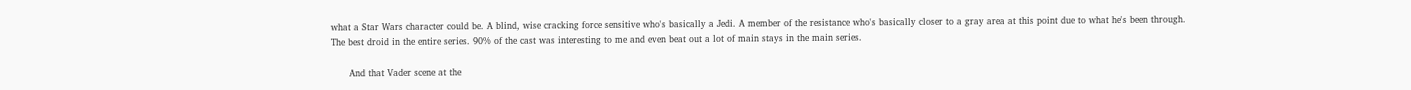what a Star Wars character could be. A blind, wise cracking force sensitive who's basically a Jedi. A member of the resistance who's basically closer to a gray area at this point due to what he's been through. The best droid in the entire series. 90% of the cast was interesting to me and even beat out a lot of main stays in the main series.

      And that Vader scene at the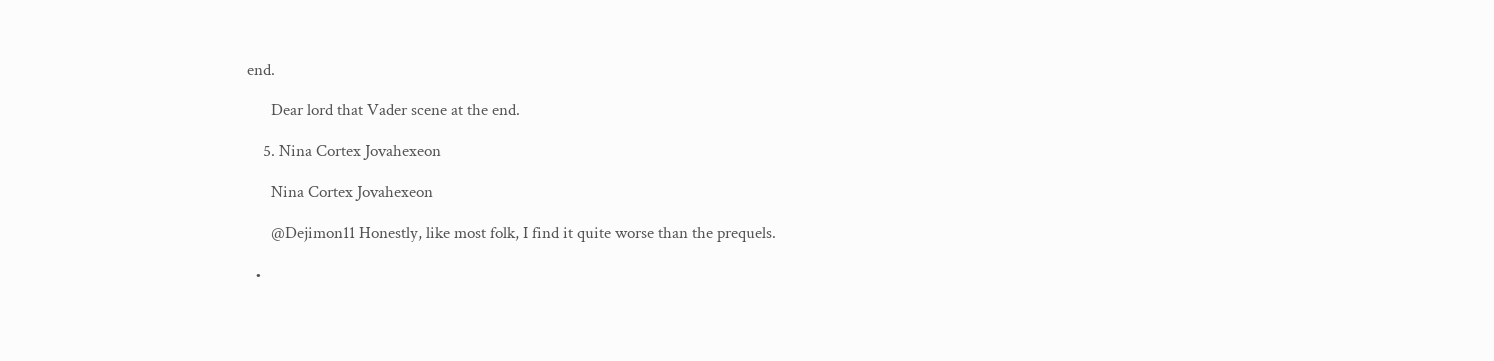end.

      Dear lord that Vader scene at the end.

    5. Nina Cortex Jovahexeon

      Nina Cortex Jovahexeon

      @Dejimon11 Honestly, like most folk, I find it quite worse than the prequels.

  •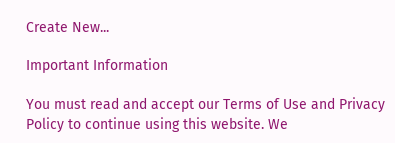Create New...

Important Information

You must read and accept our Terms of Use and Privacy Policy to continue using this website. We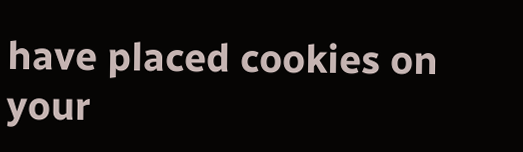have placed cookies on your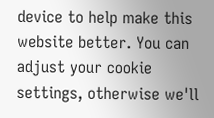device to help make this website better. You can adjust your cookie settings, otherwise we'll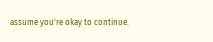assume you're okay to continue.